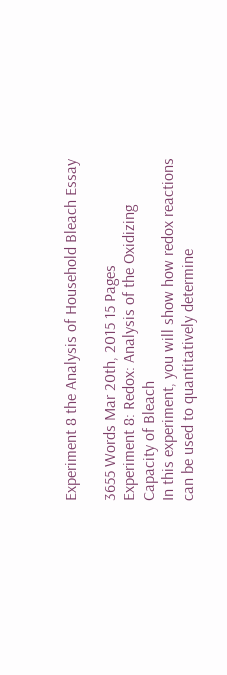Experiment 8 the Analysis of Household Bleach Essay

3655 Words Mar 20th, 2015 15 Pages
Experiment 8: Redox: Analysis of the Oxidizing Capacity of Bleach
In this experiment, you will show how redox reactions can be used to quantitatively determine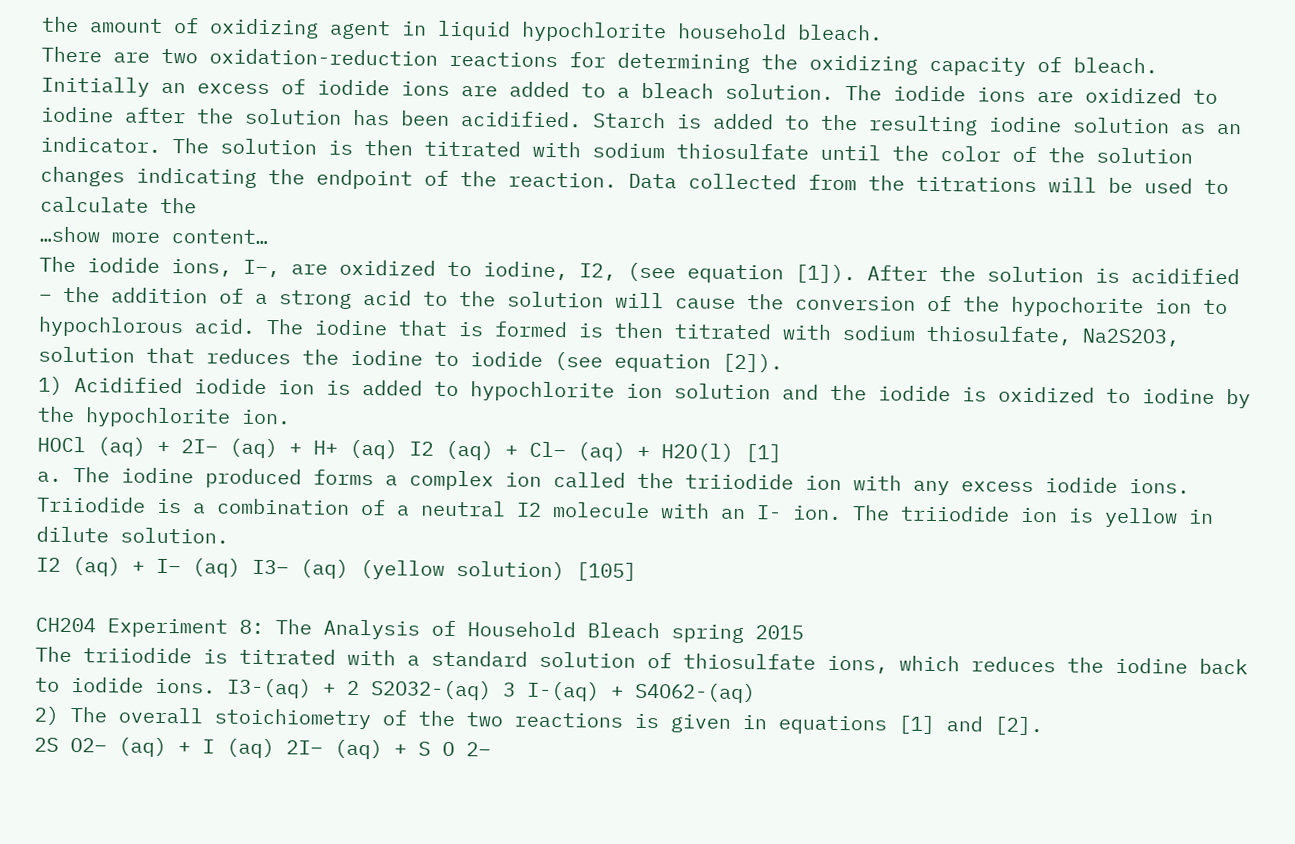the amount of oxidizing agent in liquid hypochlorite household bleach.
There are two oxidation-reduction reactions for determining the oxidizing capacity of bleach. Initially an excess of iodide ions are added to a bleach solution. The iodide ions are oxidized to iodine after the solution has been acidified. Starch is added to the resulting iodine solution as an indicator. The solution is then titrated with sodium thiosulfate until the color of the solution changes indicating the endpoint of the reaction. Data collected from the titrations will be used to calculate the
…show more content…
The iodide ions, I–, are oxidized to iodine, I2, (see equation [1]). After the solution is acidified – the addition of a strong acid to the solution will cause the conversion of the hypochorite ion to hypochlorous acid. The iodine that is formed is then titrated with sodium thiosulfate, Na2S2O3, solution that reduces the iodine to iodide (see equation [2]).
1) Acidified iodide ion is added to hypochlorite ion solution and the iodide is oxidized to iodine by the hypochlorite ion.
HOCl (aq) + 2I− (aq) + H+ (aq) I2 (aq) + Cl− (aq) + H2O(l) [1]
a. The iodine produced forms a complex ion called the triiodide ion with any excess iodide ions. Triiodide is a combination of a neutral I2 molecule with an I- ion. The triiodide ion is yellow in dilute solution.
I2 (aq) + I– (aq) I3– (aq) (yellow solution) [105]

CH204 Experiment 8: The Analysis of Household Bleach spring 2015
The triiodide is titrated with a standard solution of thiosulfate ions, which reduces the iodine back to iodide ions. I3-(aq) + 2 S2O32-(aq) 3 I-(aq) + S4O62-(aq)
2) The overall stoichiometry of the two reactions is given in equations [1] and [2].
2S O2− (aq) + I (aq) 2I− (aq) + S O 2−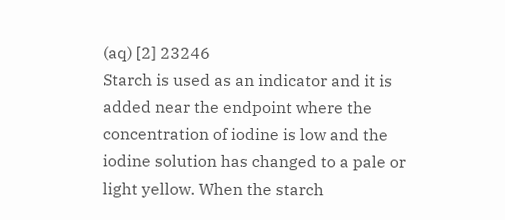(aq) [2] 23246
Starch is used as an indicator and it is added near the endpoint where the concentration of iodine is low and the iodine solution has changed to a pale or light yellow. When the starch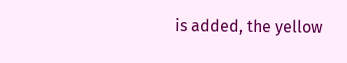is added, the yellow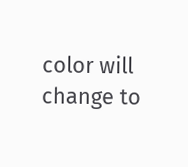color will change to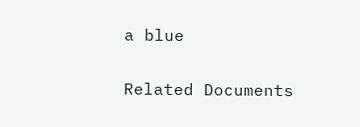a blue

Related Documents